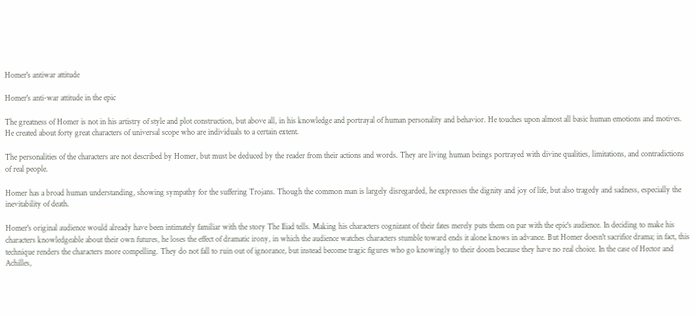Homer's antiwar attitude

Homer's anti-war attitude in the epic

The greatness of Homer is not in his artistry of style and plot construction, but above all, in his knowledge and portrayal of human personality and behavior. He touches upon almost all basic human emotions and motives. He created about forty great characters of universal scope who are individuals to a certain extent.

The personalities of the characters are not described by Homer, but must be deduced by the reader from their actions and words. They are living human beings portrayed with divine qualities, limitations, and contradictions of real people.

Homer has a broad human understanding, showing sympathy for the suffering Trojans. Though the common man is largely disregarded, he expresses the dignity and joy of life, but also tragedy and sadness, especially the inevitability of death.

Homer's original audience would already have been intimately familiar with the story The Iliad tells. Making his characters cognizant of their fates merely puts them on par with the epic's audience. In deciding to make his characters knowledgeable about their own futures, he loses the effect of dramatic irony, in which the audience watches characters stumble toward ends it alone knows in advance. But Homer doesn't sacrifice drama; in fact, this technique renders the characters more compelling. They do not fall to ruin out of ignorance, but instead become tragic figures who go knowingly to their doom because they have no real choice. In the case of Hector and Achilles,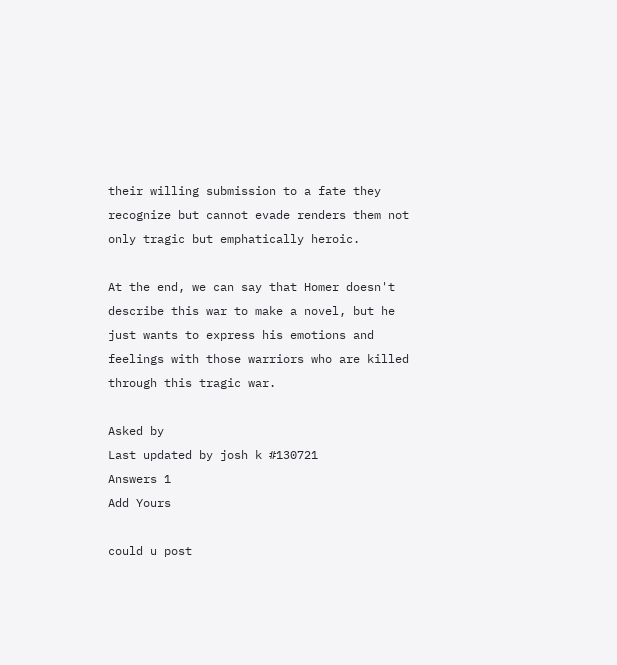their willing submission to a fate they recognize but cannot evade renders them not only tragic but emphatically heroic.

At the end, we can say that Homer doesn't describe this war to make a novel, but he just wants to express his emotions and feelings with those warriors who are killed through this tragic war.

Asked by
Last updated by josh k #130721
Answers 1
Add Yours

could u post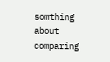somthing about comparing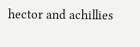hector and achillies